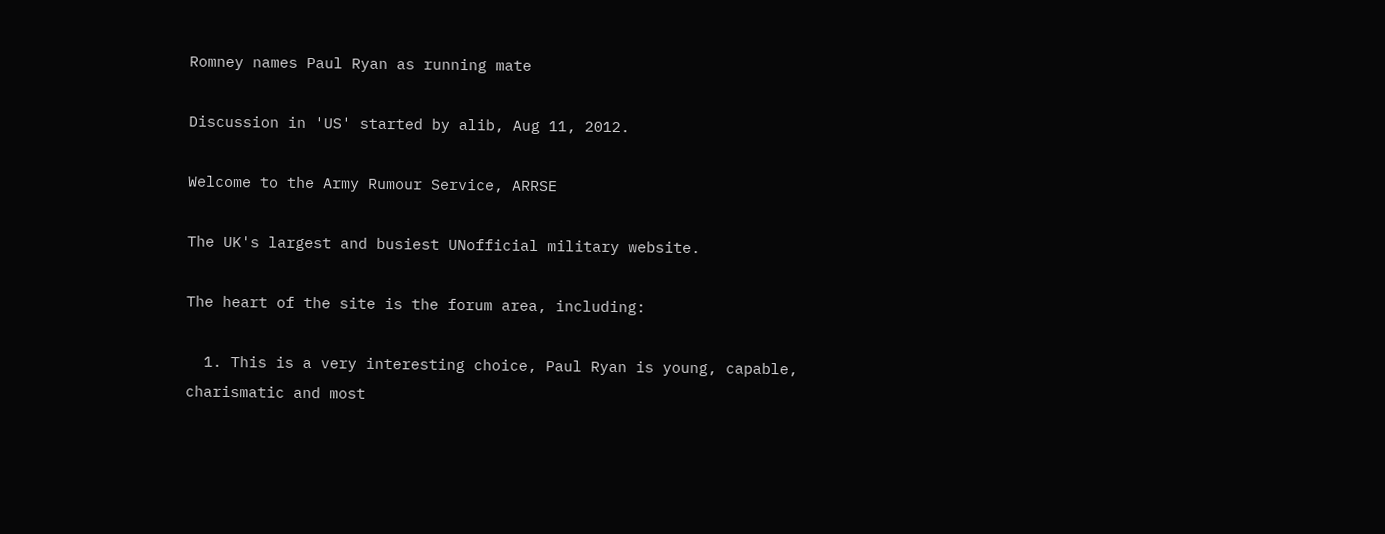Romney names Paul Ryan as running mate

Discussion in 'US' started by alib, Aug 11, 2012.

Welcome to the Army Rumour Service, ARRSE

The UK's largest and busiest UNofficial military website.

The heart of the site is the forum area, including:

  1. This is a very interesting choice, Paul Ryan is young, capable, charismatic and most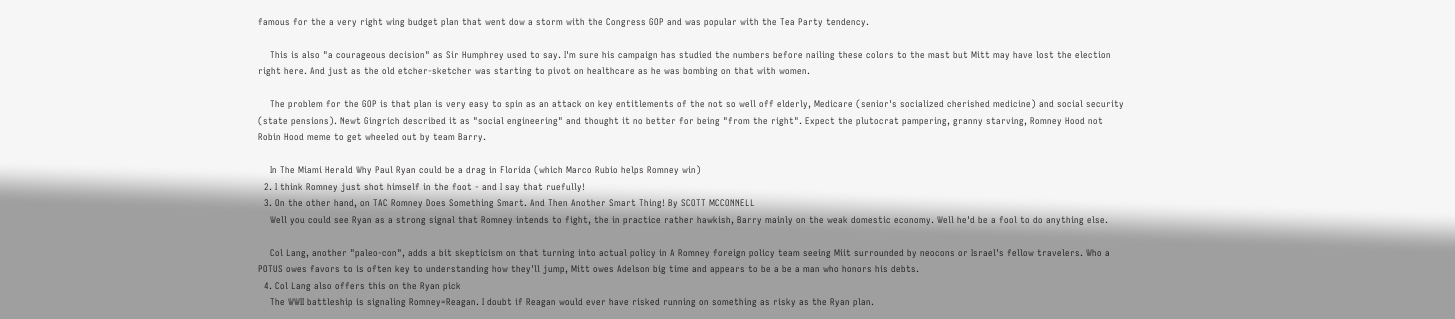famous for the a very right wing budget plan that went dow a storm with the Congress GOP and was popular with the Tea Party tendency.

    This is also "a courageous decision" as Sir Humphrey used to say. I'm sure his campaign has studied the numbers before nailing these colors to the mast but Mitt may have lost the election right here. And just as the old etcher-sketcher was starting to pivot on healthcare as he was bombing on that with women.

    The problem for the GOP is that plan is very easy to spin as an attack on key entitlements of the not so well off elderly, Medicare (senior's socialized cherished medicine) and social security (state pensions). Newt Gingrich described it as "social engineering" and thought it no better for being "from the right". Expect the plutocrat pampering, granny starving, Romney Hood not Robin Hood meme to get wheeled out by team Barry.

    In The Miami Herald Why Paul Ryan could be a drag in Florida (which Marco Rubio helps Romney win)
  2. I think Romney just shot himself in the foot - and I say that ruefully!
  3. On the other hand, on TAC Romney Does Something Smart. And Then Another Smart Thing! By SCOTT MCCONNELL
    Well you could see Ryan as a strong signal that Romney intends to fight, the in practice rather hawkish, Barry mainly on the weak domestic economy. Well he'd be a fool to do anything else.

    Col Lang, another "paleo-con", adds a bit skepticism on that turning into actual policy in A Romney foreign policy team seeing Miit surrounded by neocons or Israel's fellow travelers. Who a POTUS owes favors to is often key to understanding how they'll jump, Mitt owes Adelson big time and appears to be a be a man who honors his debts.
  4. Col Lang also offers this on the Ryan pick
    The WWII battleship is signaling Romney=Reagan. I doubt if Reagan would ever have risked running on something as risky as the Ryan plan.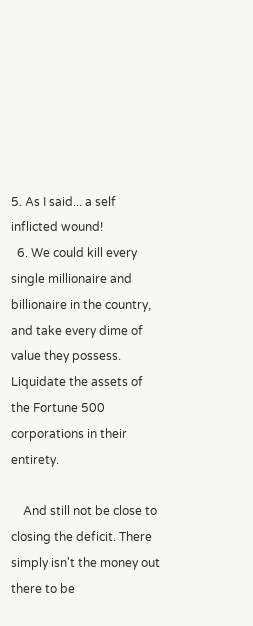5. As I said... a self inflicted wound!
  6. We could kill every single millionaire and billionaire in the country, and take every dime of value they possess. Liquidate the assets of the Fortune 500 corporations in their entirety.

    And still not be close to closing the deficit. There simply isn't the money out there to be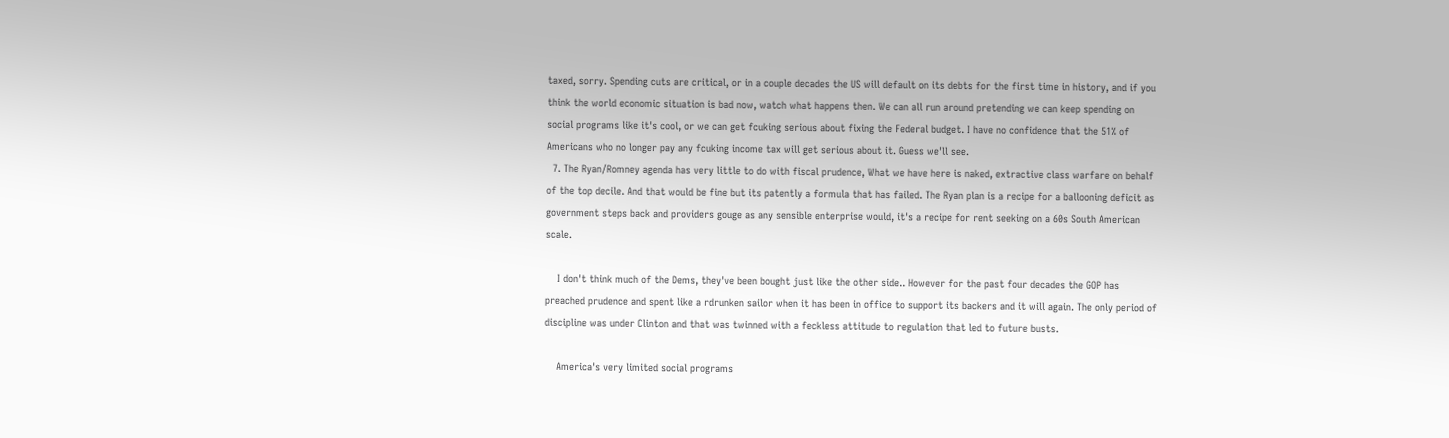taxed, sorry. Spending cuts are critical, or in a couple decades the US will default on its debts for the first time in history, and if you think the world economic situation is bad now, watch what happens then. We can all run around pretending we can keep spending on social programs like it's cool, or we can get fcuking serious about fixing the Federal budget. I have no confidence that the 51% of Americans who no longer pay any fcuking income tax will get serious about it. Guess we'll see.
  7. The Ryan/Romney agenda has very little to do with fiscal prudence, What we have here is naked, extractive class warfare on behalf of the top decile. And that would be fine but its patently a formula that has failed. The Ryan plan is a recipe for a ballooning deficit as government steps back and providers gouge as any sensible enterprise would, it's a recipe for rent seeking on a 60s South American scale.

    I don't think much of the Dems, they've been bought just like the other side.. However for the past four decades the GOP has preached prudence and spent like a rdrunken sailor when it has been in office to support its backers and it will again. The only period of discipline was under Clinton and that was twinned with a feckless attitude to regulation that led to future busts.

    America's very limited social programs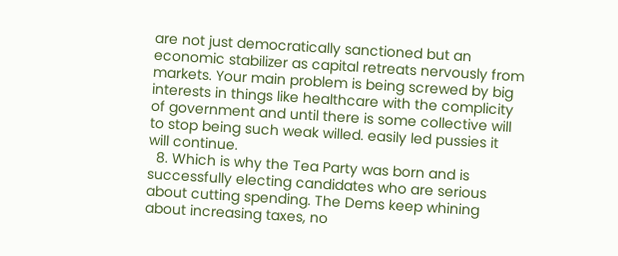are not just democratically sanctioned but an economic stabilizer as capital retreats nervously from markets. Your main problem is being screwed by big interests in things like healthcare with the complicity of government and until there is some collective will to stop being such weak willed. easily led pussies it will continue.
  8. Which is why the Tea Party was born and is successfully electing candidates who are serious about cutting spending. The Dems keep whining about increasing taxes, no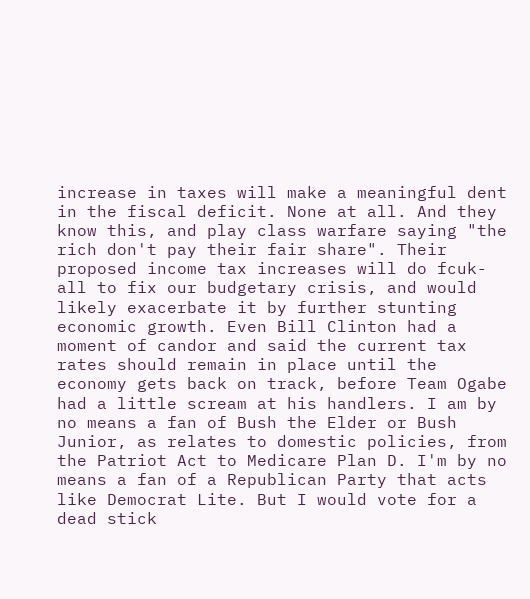increase in taxes will make a meaningful dent in the fiscal deficit. None at all. And they know this, and play class warfare saying "the rich don't pay their fair share". Their proposed income tax increases will do fcuk-all to fix our budgetary crisis, and would likely exacerbate it by further stunting economic growth. Even Bill Clinton had a moment of candor and said the current tax rates should remain in place until the economy gets back on track, before Team Ogabe had a little scream at his handlers. I am by no means a fan of Bush the Elder or Bush Junior, as relates to domestic policies, from the Patriot Act to Medicare Plan D. I'm by no means a fan of a Republican Party that acts like Democrat Lite. But I would vote for a dead stick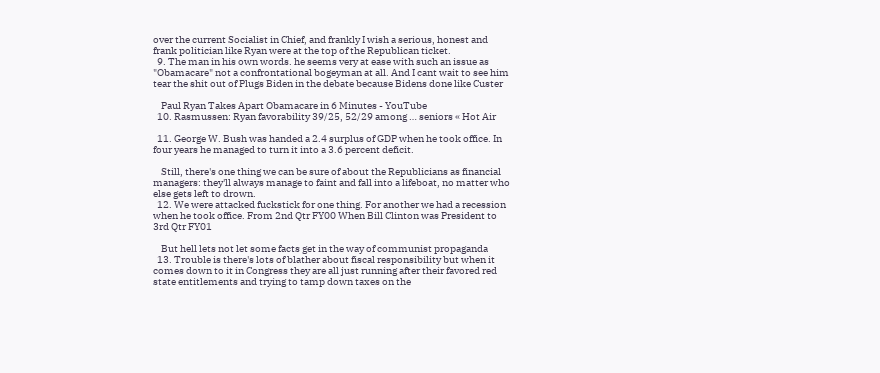over the current Socialist in Chief, and frankly I wish a serious, honest and frank politician like Ryan were at the top of the Republican ticket.
  9. The man in his own words. he seems very at ease with such an issue as "Obamacare" not a confrontational bogeyman at all. And I cant wait to see him tear the shit out of Plugs Biden in the debate because Bidens done like Custer

    Paul Ryan Takes Apart Obamacare in 6 Minutes - YouTube
  10. Rasmussen: Ryan favorability 39/25, 52/29 among … seniors « Hot Air

  11. George W. Bush was handed a 2.4 surplus of GDP when he took office. In four years he managed to turn it into a 3.6 percent deficit.

    Still, there's one thing we can be sure of about the Republicians as financial managers: they'll always manage to faint and fall into a lifeboat, no matter who else gets left to drown.
  12. We were attacked fuckstick for one thing. For another we had a recession when he took office. From 2nd Qtr FY00 When Bill Clinton was President to 3rd Qtr FY01

    But hell lets not let some facts get in the way of communist propaganda
  13. Trouble is there's lots of blather about fiscal responsibility but when it comes down to it in Congress they are all just running after their favored red state entitlements and trying to tamp down taxes on the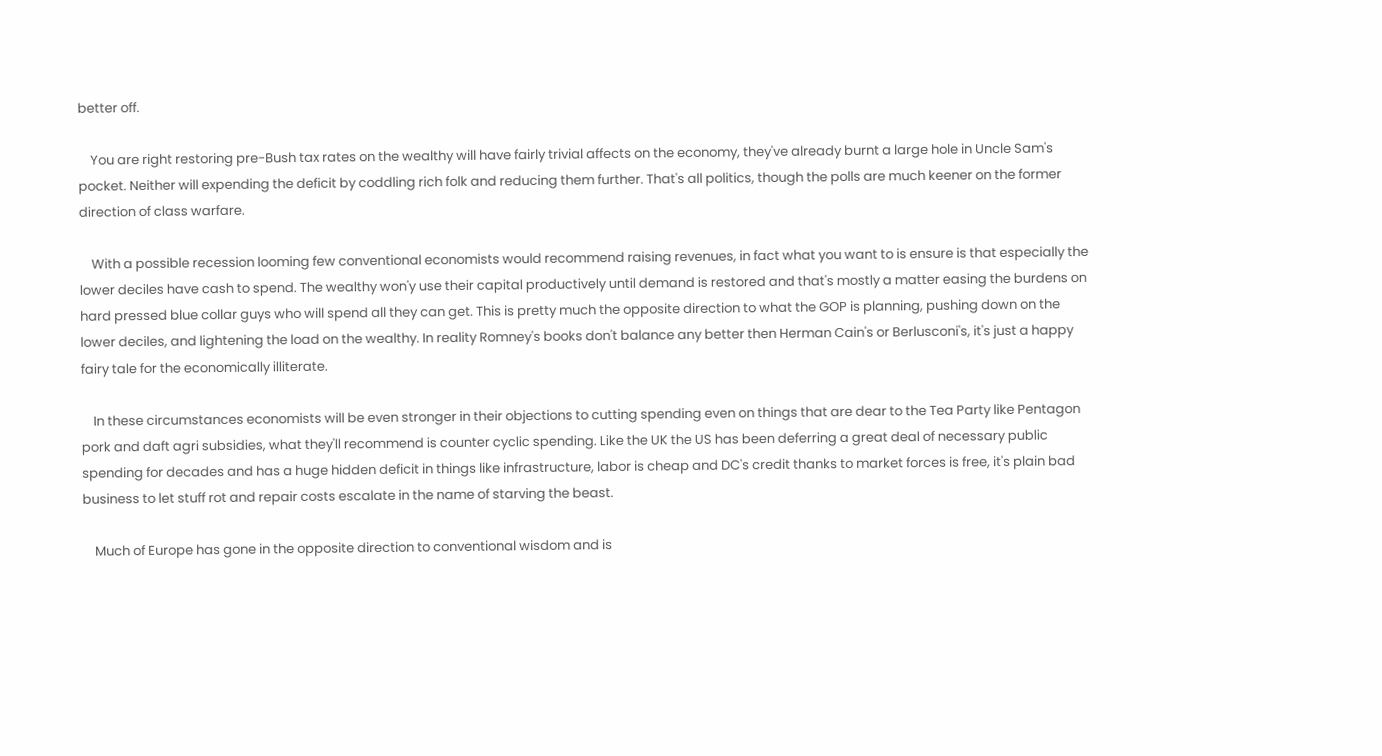better off.

    You are right restoring pre-Bush tax rates on the wealthy will have fairly trivial affects on the economy, they've already burnt a large hole in Uncle Sam's pocket. Neither will expending the deficit by coddling rich folk and reducing them further. That's all politics, though the polls are much keener on the former direction of class warfare.

    With a possible recession looming few conventional economists would recommend raising revenues, in fact what you want to is ensure is that especially the lower deciles have cash to spend. The wealthy won'y use their capital productively until demand is restored and that's mostly a matter easing the burdens on hard pressed blue collar guys who will spend all they can get. This is pretty much the opposite direction to what the GOP is planning, pushing down on the lower deciles, and lightening the load on the wealthy. In reality Romney's books don't balance any better then Herman Cain's or Berlusconi's, it's just a happy fairy tale for the economically illiterate.

    In these circumstances economists will be even stronger in their objections to cutting spending even on things that are dear to the Tea Party like Pentagon pork and daft agri subsidies, what they'll recommend is counter cyclic spending. Like the UK the US has been deferring a great deal of necessary public spending for decades and has a huge hidden deficit in things like infrastructure, labor is cheap and DC's credit thanks to market forces is free, it's plain bad business to let stuff rot and repair costs escalate in the name of starving the beast.

    Much of Europe has gone in the opposite direction to conventional wisdom and is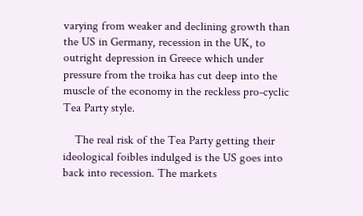varying from weaker and declining growth than the US in Germany, recession in the UK, to outright depression in Greece which under pressure from the troika has cut deep into the muscle of the economy in the reckless pro-cyclic Tea Party style.

    The real risk of the Tea Party getting their ideological foibles indulged is the US goes into back into recession. The markets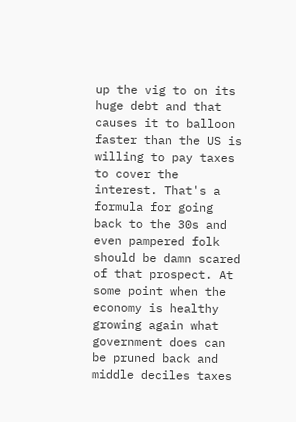up the vig to on its huge debt and that causes it to balloon faster than the US is willing to pay taxes to cover the interest. That's a formula for going back to the 30s and even pampered folk should be damn scared of that prospect. At some point when the economy is healthy growing again what government does can be pruned back and middle deciles taxes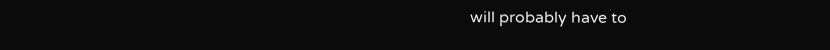will probably have to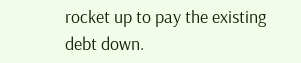rocket up to pay the existing debt down.